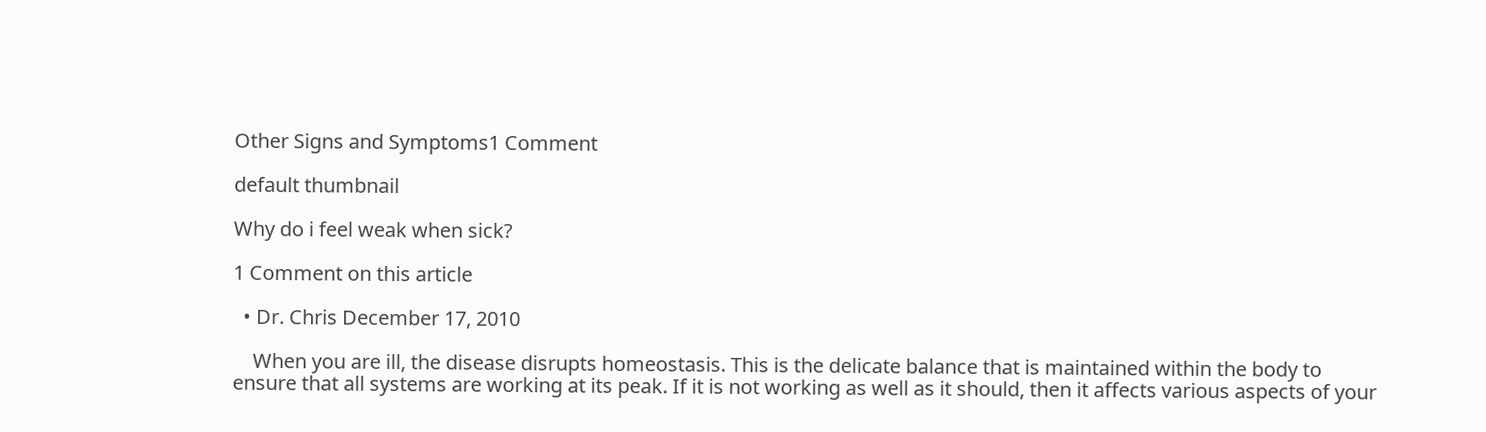Other Signs and Symptoms1 Comment

default thumbnail

Why do i feel weak when sick?

1 Comment on this article

  • Dr. Chris December 17, 2010

    When you are ill, the disease disrupts homeostasis. This is the delicate balance that is maintained within the body to ensure that all systems are working at its peak. If it is not working as well as it should, then it affects various aspects of your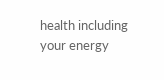health including your energy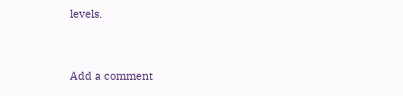levels.


Add a comment